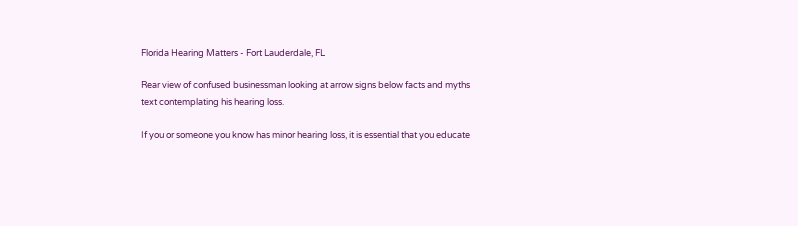Florida Hearing Matters - Fort Lauderdale, FL

Rear view of confused businessman looking at arrow signs below facts and myths text contemplating his hearing loss.

If you or someone you know has minor hearing loss, it is essential that you educate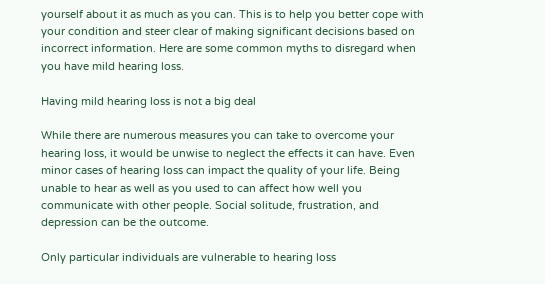yourself about it as much as you can. This is to help you better cope with your condition and steer clear of making significant decisions based on incorrect information. Here are some common myths to disregard when you have mild hearing loss.

Having mild hearing loss is not a big deal

While there are numerous measures you can take to overcome your hearing loss, it would be unwise to neglect the effects it can have. Even minor cases of hearing loss can impact the quality of your life. Being unable to hear as well as you used to can affect how well you communicate with other people. Social solitude, frustration, and depression can be the outcome.

Only particular individuals are vulnerable to hearing loss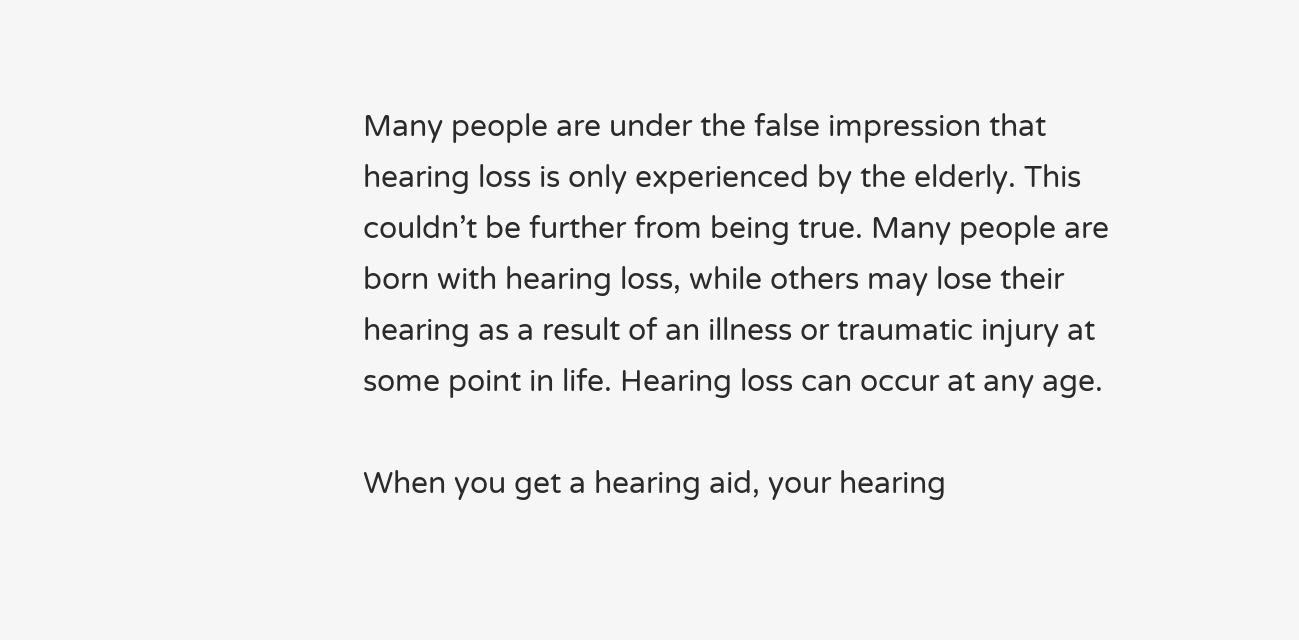Many people are under the false impression that hearing loss is only experienced by the elderly. This couldn’t be further from being true. Many people are born with hearing loss, while others may lose their hearing as a result of an illness or traumatic injury at some point in life. Hearing loss can occur at any age.

When you get a hearing aid, your hearing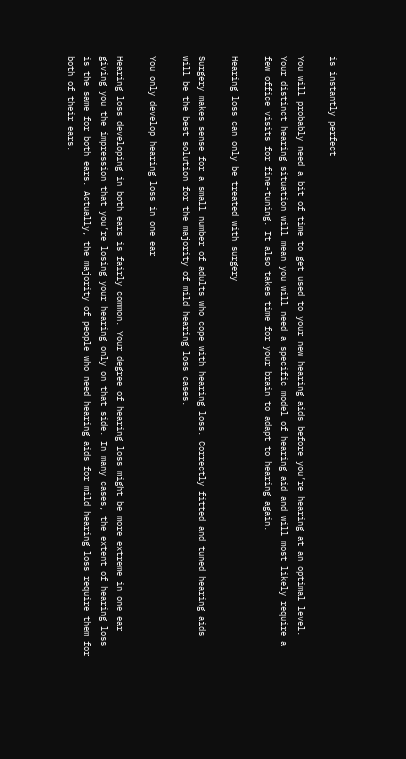is instantly perfect

You will probably need a bit of time to get used to your new hearing aids before you’re hearing at an optimal level. Your distinct hearing situation will mean you will need a specific model of hearing aid and will most likely require a few office visits for fine-tuning. It also takes time for your brain to adapt to hearing again.

Hearing loss can only be treated with surgery

Surgery makes sense for a small number of adults who cope with hearing loss. Correctly fitted and tuned hearing aids will be the best solution for the majority of mild hearing loss cases.

You only develop hearing loss in one ear

Hearing loss developing in both ears is fairly common. Your degree of hearing loss might be more extreme in one ear giving you the impression that you’re losing your hearing only on that side. In many cases, the extent of hearing loss is the same for both ears. Actually, the majority of people who need hearing aids for mild hearing loss require them for both of their ears.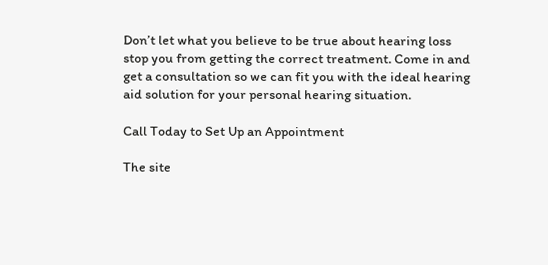Don’t let what you believe to be true about hearing loss stop you from getting the correct treatment. Come in and get a consultation so we can fit you with the ideal hearing aid solution for your personal hearing situation.

Call Today to Set Up an Appointment

The site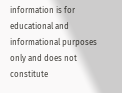information is for educational and informational purposes only and does not constitute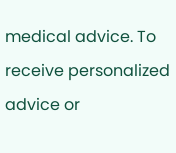medical advice. To receive personalized advice or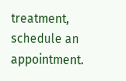treatment, schedule an appointment.